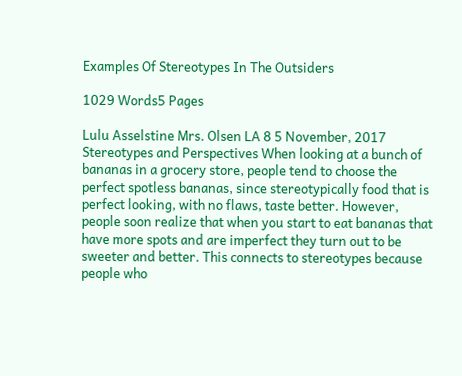Examples Of Stereotypes In The Outsiders

1029 Words5 Pages

Lulu Asselstine Mrs. Olsen LA 8 5 November, 2017 Stereotypes and Perspectives When looking at a bunch of bananas in a grocery store, people tend to choose the perfect spotless bananas, since stereotypically food that is perfect looking, with no flaws, taste better. However, people soon realize that when you start to eat bananas that have more spots and are imperfect they turn out to be sweeter and better. This connects to stereotypes because people who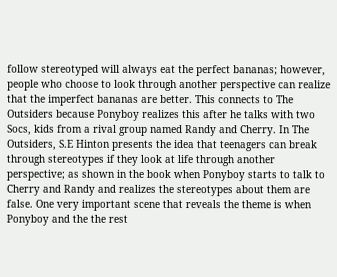follow stereotyped will always eat the perfect bananas; however, people who choose to look through another perspective can realize that the imperfect bananas are better. This connects to The Outsiders because Ponyboy realizes this after he talks with two Socs, kids from a rival group named Randy and Cherry. In The Outsiders, S.E Hinton presents the idea that teenagers can break through stereotypes if they look at life through another perspective; as shown in the book when Ponyboy starts to talk to Cherry and Randy and realizes the stereotypes about them are false. One very important scene that reveals the theme is when Ponyboy and the the rest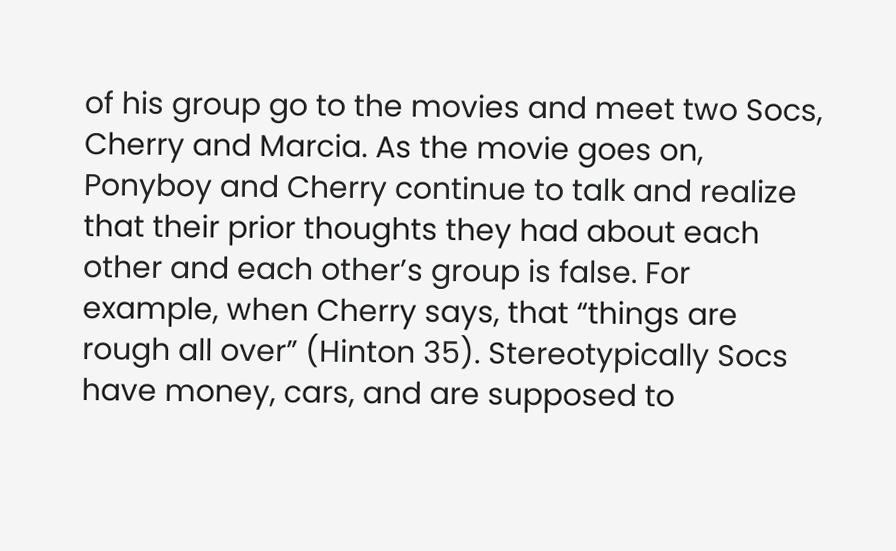of his group go to the movies and meet two Socs, Cherry and Marcia. As the movie goes on, Ponyboy and Cherry continue to talk and realize that their prior thoughts they had about each other and each other’s group is false. For example, when Cherry says, that “things are rough all over” (Hinton 35). Stereotypically Socs have money, cars, and are supposed to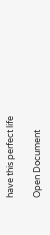have this perfect life

Open Document